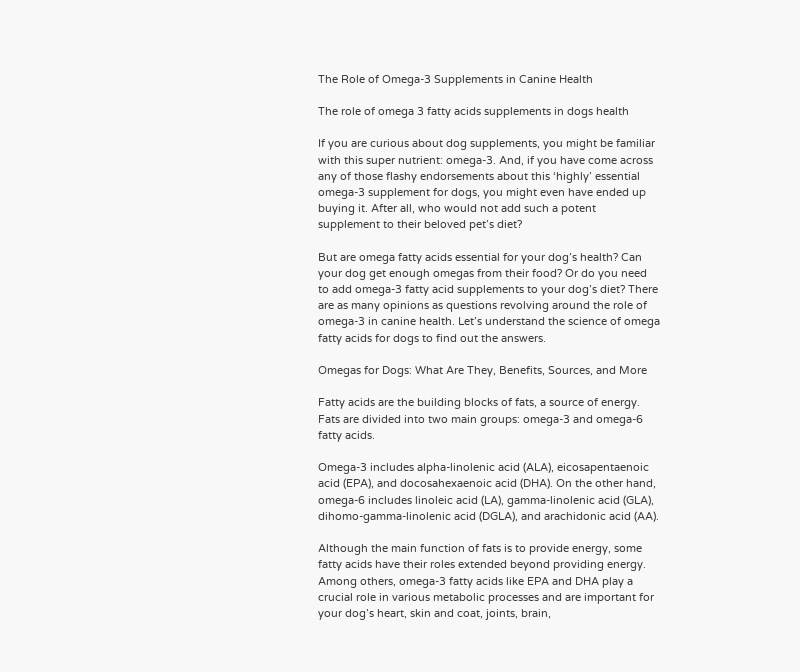The Role of Omega-3 Supplements in Canine Health

The role of omega 3 fatty acids supplements in dogs health

If you are curious about dog supplements, you might be familiar with this super nutrient: omega-3. And, if you have come across any of those flashy endorsements about this ‘highly’ essential omega-3 supplement for dogs, you might even have ended up buying it. After all, who would not add such a potent supplement to their beloved pet’s diet?

But are omega fatty acids essential for your dog’s health? Can your dog get enough omegas from their food? Or do you need to add omega-3 fatty acid supplements to your dog’s diet? There are as many opinions as questions revolving around the role of omega-3 in canine health. Let’s understand the science of omega fatty acids for dogs to find out the answers.

Omegas for Dogs: What Are They, Benefits, Sources, and More

Fatty acids are the building blocks of fats, a source of energy. Fats are divided into two main groups: omega-3 and omega-6 fatty acids.

Omega-3 includes alpha-linolenic acid (ALA), eicosapentaenoic acid (EPA), and docosahexaenoic acid (DHA). On the other hand, omega-6 includes linoleic acid (LA), gamma-linolenic acid (GLA), dihomo-gamma-linolenic acid (DGLA), and arachidonic acid (AA).

Although the main function of fats is to provide energy, some fatty acids have their roles extended beyond providing energy. Among others, omega-3 fatty acids like EPA and DHA play a crucial role in various metabolic processes and are important for your dog’s heart, skin and coat, joints, brain,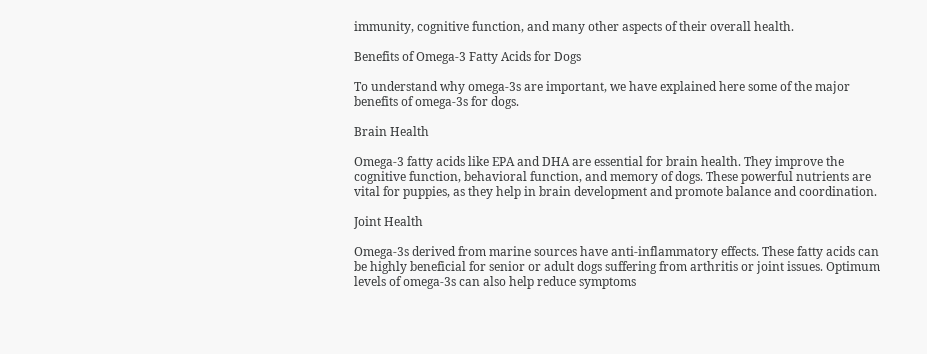immunity, cognitive function, and many other aspects of their overall health.

Benefits of Omega-3 Fatty Acids for Dogs

To understand why omega-3s are important, we have explained here some of the major benefits of omega-3s for dogs.

Brain Health

Omega-3 fatty acids like EPA and DHA are essential for brain health. They improve the cognitive function, behavioral function, and memory of dogs. These powerful nutrients are vital for puppies, as they help in brain development and promote balance and coordination.

Joint Health

Omega-3s derived from marine sources have anti-inflammatory effects. These fatty acids can be highly beneficial for senior or adult dogs suffering from arthritis or joint issues. Optimum levels of omega-3s can also help reduce symptoms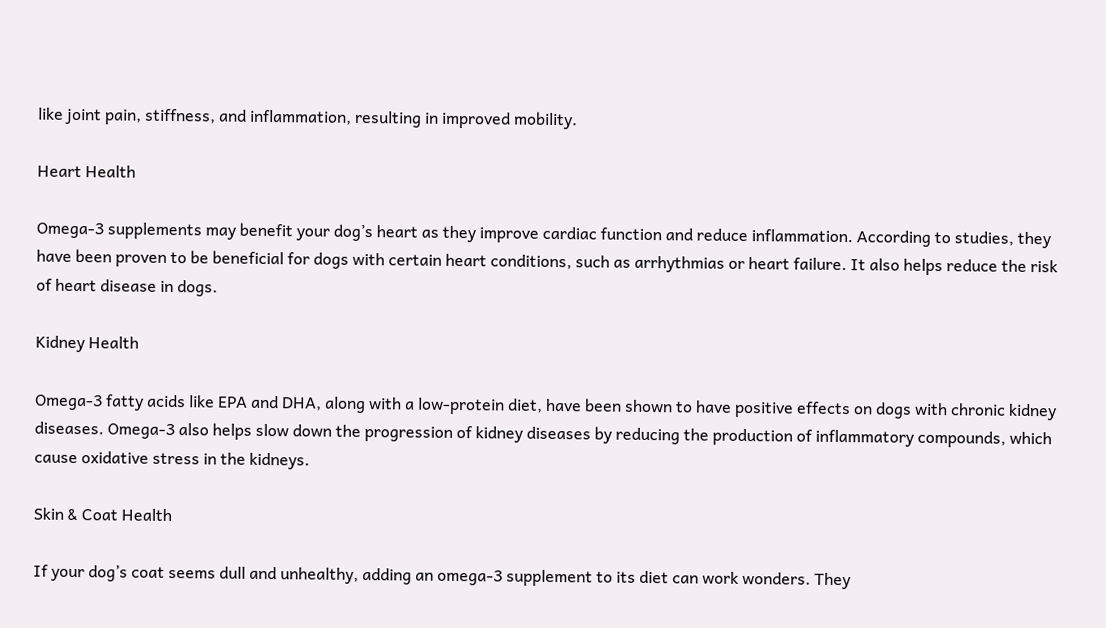like joint pain, stiffness, and inflammation, resulting in improved mobility.

Heart Health

Omega-3 supplements may benefit your dog’s heart as they improve cardiac function and reduce inflammation. According to studies, they have been proven to be beneficial for dogs with certain heart conditions, such as arrhythmias or heart failure. It also helps reduce the risk of heart disease in dogs.

Kidney Health

Omega-3 fatty acids like EPA and DHA, along with a low-protein diet, have been shown to have positive effects on dogs with chronic kidney diseases. Omega-3 also helps slow down the progression of kidney diseases by reducing the production of inflammatory compounds, which cause oxidative stress in the kidneys.

Skin & Coat Health

If your dog’s coat seems dull and unhealthy, adding an omega-3 supplement to its diet can work wonders. They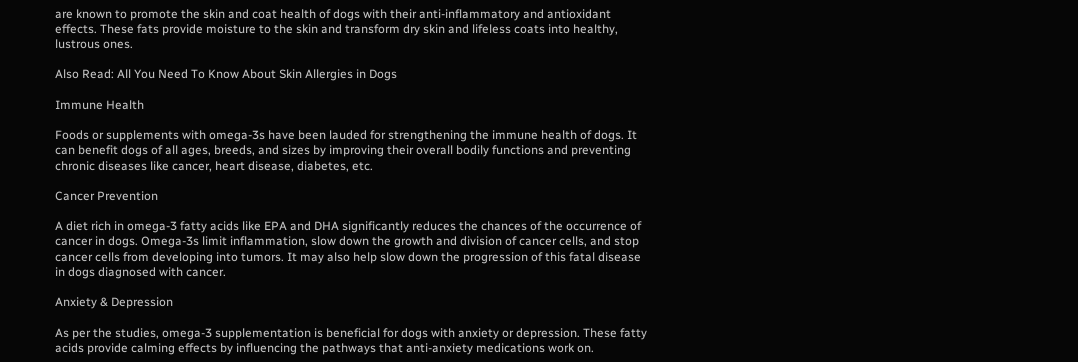are known to promote the skin and coat health of dogs with their anti-inflammatory and antioxidant effects. These fats provide moisture to the skin and transform dry skin and lifeless coats into healthy, lustrous ones.

Also Read: All You Need To Know About Skin Allergies in Dogs

Immune Health

Foods or supplements with omega-3s have been lauded for strengthening the immune health of dogs. It can benefit dogs of all ages, breeds, and sizes by improving their overall bodily functions and preventing chronic diseases like cancer, heart disease, diabetes, etc.

Cancer Prevention

A diet rich in omega-3 fatty acids like EPA and DHA significantly reduces the chances of the occurrence of cancer in dogs. Omega-3s limit inflammation, slow down the growth and division of cancer cells, and stop cancer cells from developing into tumors. It may also help slow down the progression of this fatal disease in dogs diagnosed with cancer.

Anxiety & Depression

As per the studies, omega-3 supplementation is beneficial for dogs with anxiety or depression. These fatty acids provide calming effects by influencing the pathways that anti-anxiety medications work on.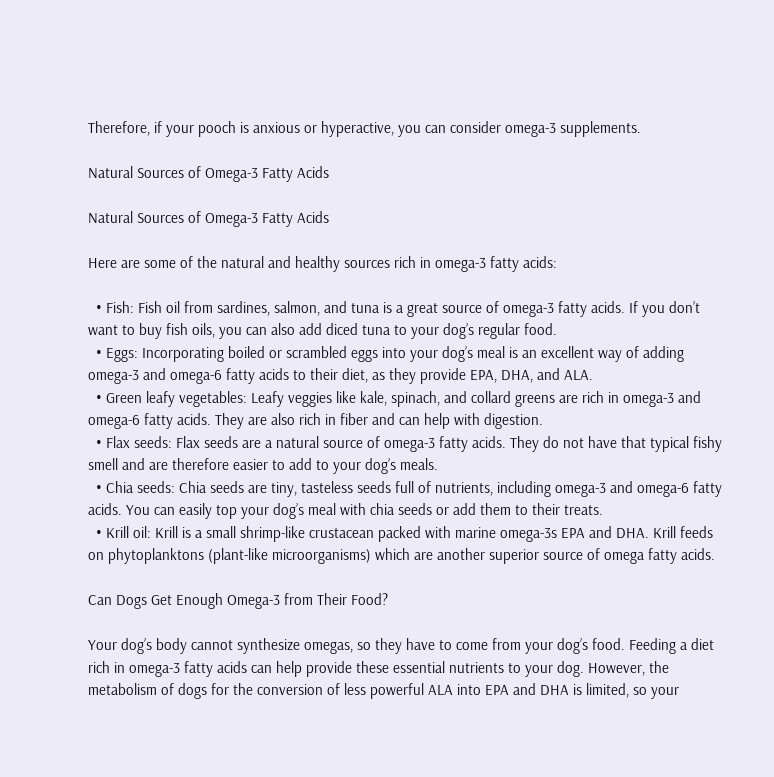Therefore, if your pooch is anxious or hyperactive, you can consider omega-3 supplements.

Natural Sources of Omega-3 Fatty Acids

Natural Sources of Omega-3 Fatty Acids

Here are some of the natural and healthy sources rich in omega-3 fatty acids:

  • Fish: Fish oil from sardines, salmon, and tuna is a great source of omega-3 fatty acids. If you don’t want to buy fish oils, you can also add diced tuna to your dog’s regular food.
  • Eggs: Incorporating boiled or scrambled eggs into your dog’s meal is an excellent way of adding omega-3 and omega-6 fatty acids to their diet, as they provide EPA, DHA, and ALA.
  • Green leafy vegetables: Leafy veggies like kale, spinach, and collard greens are rich in omega-3 and omega-6 fatty acids. They are also rich in fiber and can help with digestion.
  • Flax seeds: Flax seeds are a natural source of omega-3 fatty acids. They do not have that typical fishy smell and are therefore easier to add to your dog’s meals.
  • Chia seeds: Chia seeds are tiny, tasteless seeds full of nutrients, including omega-3 and omega-6 fatty acids. You can easily top your dog’s meal with chia seeds or add them to their treats.
  • Krill oil: Krill is a small shrimp-like crustacean packed with marine omega-3s EPA and DHA. Krill feeds on phytoplanktons (plant-like microorganisms) which are another superior source of omega fatty acids.

Can Dogs Get Enough Omega-3 from Their Food?

Your dog’s body cannot synthesize omegas, so they have to come from your dog’s food. Feeding a diet rich in omega-3 fatty acids can help provide these essential nutrients to your dog. However, the metabolism of dogs for the conversion of less powerful ALA into EPA and DHA is limited, so your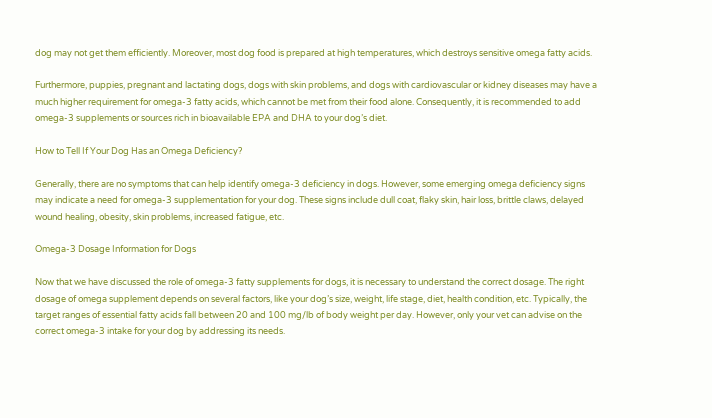dog may not get them efficiently. Moreover, most dog food is prepared at high temperatures, which destroys sensitive omega fatty acids.

Furthermore, puppies, pregnant and lactating dogs, dogs with skin problems, and dogs with cardiovascular or kidney diseases may have a much higher requirement for omega-3 fatty acids, which cannot be met from their food alone. Consequently, it is recommended to add omega-3 supplements or sources rich in bioavailable EPA and DHA to your dog’s diet.

How to Tell If Your Dog Has an Omega Deficiency?

Generally, there are no symptoms that can help identify omega-3 deficiency in dogs. However, some emerging omega deficiency signs may indicate a need for omega-3 supplementation for your dog. These signs include dull coat, flaky skin, hair loss, brittle claws, delayed wound healing, obesity, skin problems, increased fatigue, etc.

Omega-3 Dosage Information for Dogs

Now that we have discussed the role of omega-3 fatty supplements for dogs, it is necessary to understand the correct dosage. The right dosage of omega supplement depends on several factors, like your dog’s size, weight, life stage, diet, health condition, etc. Typically, the target ranges of essential fatty acids fall between 20 and 100 mg/lb of body weight per day. However, only your vet can advise on the correct omega-3 intake for your dog by addressing its needs.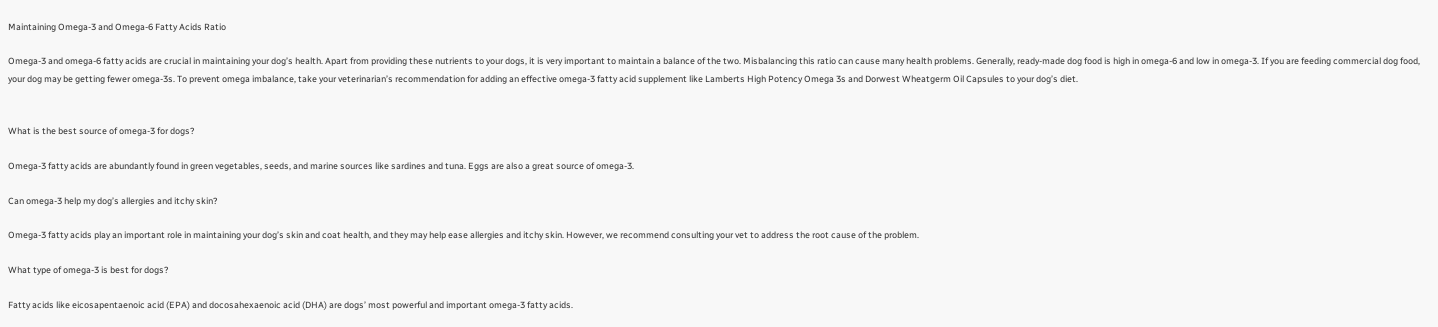Maintaining Omega-3 and Omega-6 Fatty Acids Ratio

Omega-3 and omega-6 fatty acids are crucial in maintaining your dog’s health. Apart from providing these nutrients to your dogs, it is very important to maintain a balance of the two. Misbalancing this ratio can cause many health problems. Generally, ready-made dog food is high in omega-6 and low in omega-3. If you are feeding commercial dog food, your dog may be getting fewer omega-3s. To prevent omega imbalance, take your veterinarian’s recommendation for adding an effective omega-3 fatty acid supplement like Lamberts High Potency Omega 3s and Dorwest Wheatgerm Oil Capsules to your dog’s diet.


What is the best source of omega-3 for dogs?

Omega-3 fatty acids are abundantly found in green vegetables, seeds, and marine sources like sardines and tuna. Eggs are also a great source of omega-3.

Can omega-3 help my dog’s allergies and itchy skin?

Omega-3 fatty acids play an important role in maintaining your dog’s skin and coat health, and they may help ease allergies and itchy skin. However, we recommend consulting your vet to address the root cause of the problem.

What type of omega-3 is best for dogs?

Fatty acids like eicosapentaenoic acid (EPA) and docosahexaenoic acid (DHA) are dogs’ most powerful and important omega-3 fatty acids.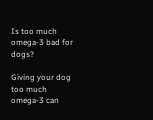Is too much omega-3 bad for dogs?

Giving your dog too much omega-3 can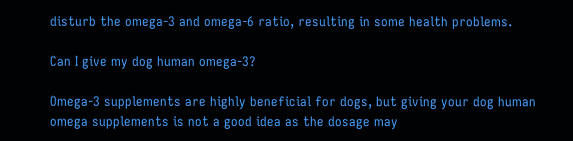disturb the omega-3 and omega-6 ratio, resulting in some health problems.

Can I give my dog human omega-3?

Omega-3 supplements are highly beneficial for dogs, but giving your dog human omega supplements is not a good idea as the dosage may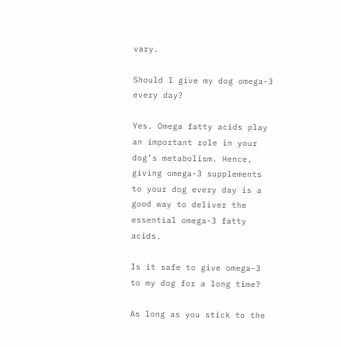vary.

Should I give my dog omega-3 every day?

Yes. Omega fatty acids play an important role in your dog’s metabolism. Hence, giving omega-3 supplements to your dog every day is a good way to deliver the essential omega-3 fatty acids.

Is it safe to give omega-3 to my dog for a long time?

As long as you stick to the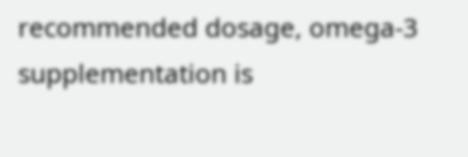recommended dosage, omega-3 supplementation is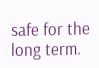safe for the long term.